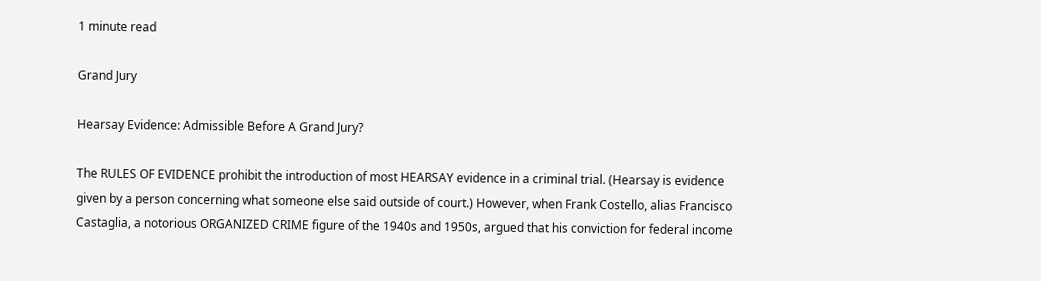1 minute read

Grand Jury

Hearsay Evidence: Admissible Before A Grand Jury?

The RULES OF EVIDENCE prohibit the introduction of most HEARSAY evidence in a criminal trial. (Hearsay is evidence given by a person concerning what someone else said outside of court.) However, when Frank Costello, alias Francisco Castaglia, a notorious ORGANIZED CRIME figure of the 1940s and 1950s, argued that his conviction for federal income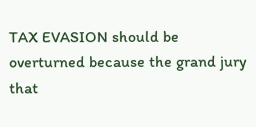TAX EVASION should be overturned because the grand jury that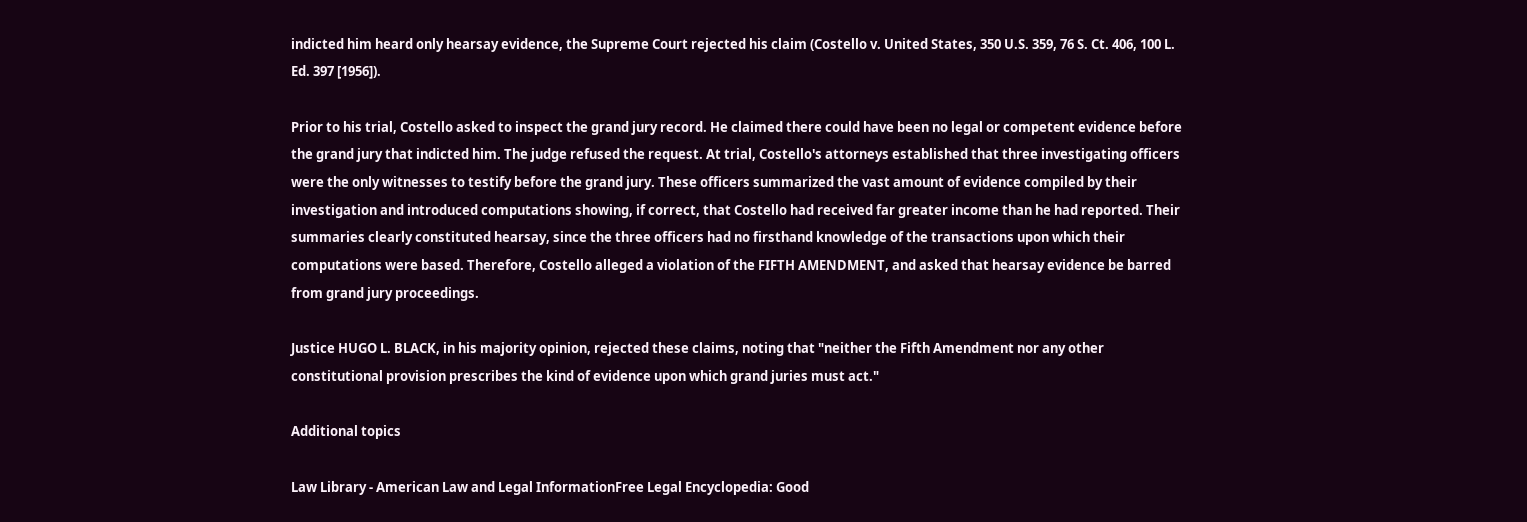indicted him heard only hearsay evidence, the Supreme Court rejected his claim (Costello v. United States, 350 U.S. 359, 76 S. Ct. 406, 100 L. Ed. 397 [1956]).

Prior to his trial, Costello asked to inspect the grand jury record. He claimed there could have been no legal or competent evidence before the grand jury that indicted him. The judge refused the request. At trial, Costello's attorneys established that three investigating officers were the only witnesses to testify before the grand jury. These officers summarized the vast amount of evidence compiled by their investigation and introduced computations showing, if correct, that Costello had received far greater income than he had reported. Their summaries clearly constituted hearsay, since the three officers had no firsthand knowledge of the transactions upon which their computations were based. Therefore, Costello alleged a violation of the FIFTH AMENDMENT, and asked that hearsay evidence be barred from grand jury proceedings.

Justice HUGO L. BLACK, in his majority opinion, rejected these claims, noting that "neither the Fifth Amendment nor any other constitutional provision prescribes the kind of evidence upon which grand juries must act."

Additional topics

Law Library - American Law and Legal InformationFree Legal Encyclopedia: Good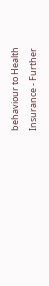behaviour to Health Insurance - Further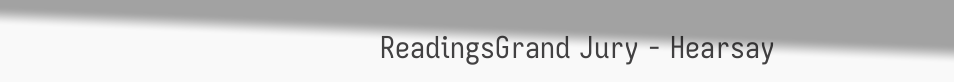ReadingsGrand Jury - Hearsay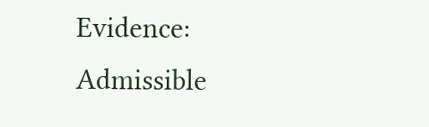Evidence: Admissible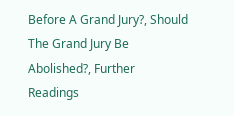Before A Grand Jury?, Should The Grand Jury Be Abolished?, Further Readings